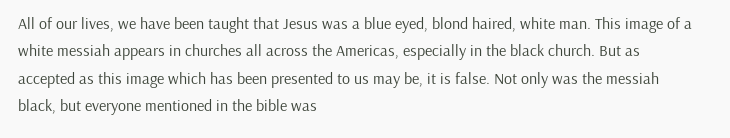All of our lives, we have been taught that Jesus was a blue eyed, blond haired, white man. This image of a white messiah appears in churches all across the Americas, especially in the black church. But as accepted as this image which has been presented to us may be, it is false. Not only was the messiah black, but everyone mentioned in the bible was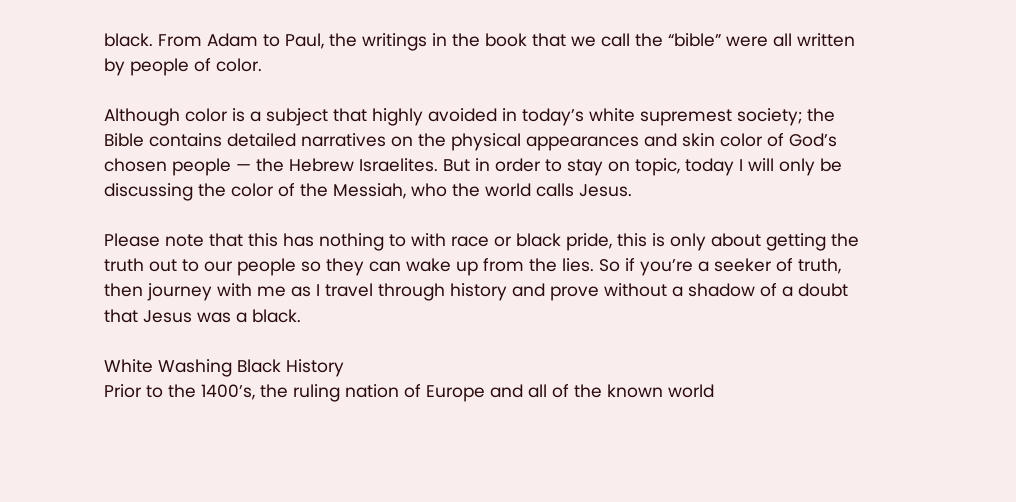black. From Adam to Paul, the writings in the book that we call the “bible” were all written by people of color.

Although color is a subject that highly avoided in today’s white supremest society; the Bible contains detailed narratives on the physical appearances and skin color of God’s chosen people — the Hebrew Israelites. But in order to stay on topic, today I will only be discussing the color of the Messiah, who the world calls Jesus.

Please note that this has nothing to with race or black pride, this is only about getting the truth out to our people so they can wake up from the lies. So if you’re a seeker of truth, then journey with me as I travel through history and prove without a shadow of a doubt that Jesus was a black.

White Washing Black History
Prior to the 1400’s, the ruling nation of Europe and all of the known world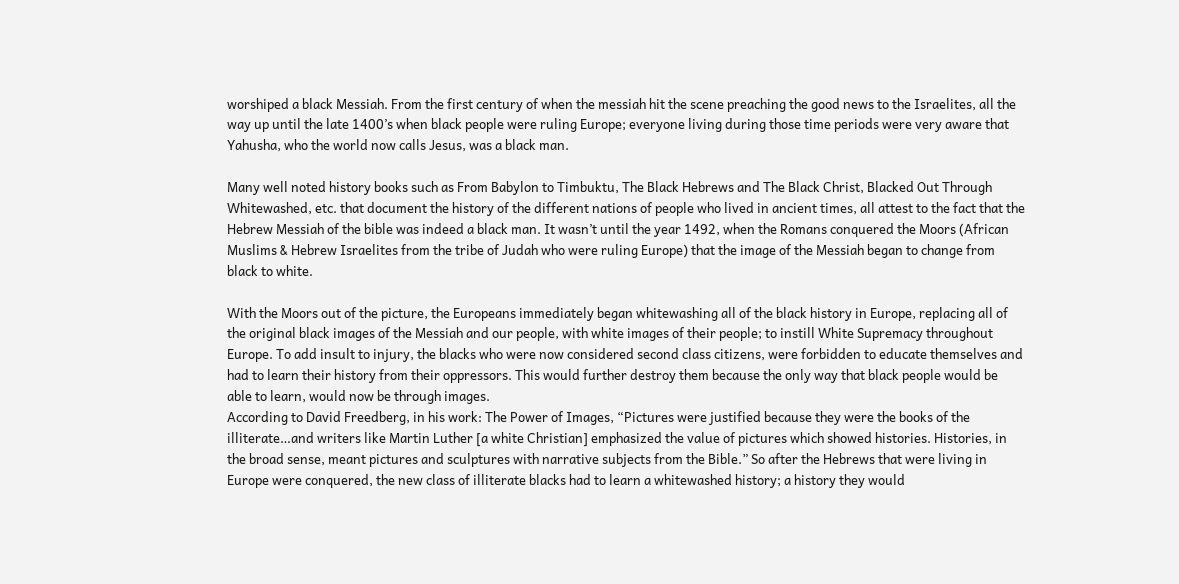worshiped a black Messiah. From the first century of when the messiah hit the scene preaching the good news to the Israelites, all the way up until the late 1400’s when black people were ruling Europe; everyone living during those time periods were very aware that Yahusha, who the world now calls Jesus, was a black man.

Many well noted history books such as From Babylon to Timbuktu, The Black Hebrews and The Black Christ, Blacked Out Through Whitewashed, etc. that document the history of the different nations of people who lived in ancient times, all attest to the fact that the Hebrew Messiah of the bible was indeed a black man. It wasn’t until the year 1492, when the Romans conquered the Moors (African Muslims & Hebrew Israelites from the tribe of Judah who were ruling Europe) that the image of the Messiah began to change from black to white.

With the Moors out of the picture, the Europeans immediately began whitewashing all of the black history in Europe, replacing all of the original black images of the Messiah and our people, with white images of their people; to instill White Supremacy throughout Europe. To add insult to injury, the blacks who were now considered second class citizens, were forbidden to educate themselves and had to learn their history from their oppressors. This would further destroy them because the only way that black people would be able to learn, would now be through images.
According to David Freedberg, in his work: The Power of Images, “Pictures were justified because they were the books of the illiterate…and writers like Martin Luther [a white Christian] emphasized the value of pictures which showed histories. Histories, in the broad sense, meant pictures and sculptures with narrative subjects from the Bible.” So after the Hebrews that were living in Europe were conquered, the new class of illiterate blacks had to learn a whitewashed history; a history they would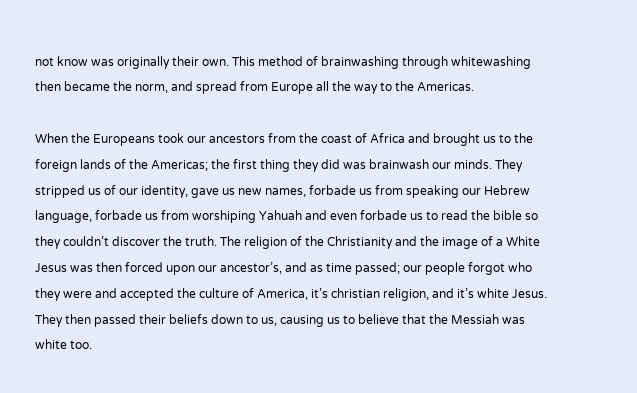not know was originally their own. This method of brainwashing through whitewashing then became the norm, and spread from Europe all the way to the Americas.

When the Europeans took our ancestors from the coast of Africa and brought us to the foreign lands of the Americas; the first thing they did was brainwash our minds. They stripped us of our identity, gave us new names, forbade us from speaking our Hebrew language, forbade us from worshiping Yahuah and even forbade us to read the bible so they couldn’t discover the truth. The religion of the Christianity and the image of a White Jesus was then forced upon our ancestor’s, and as time passed; our people forgot who they were and accepted the culture of America, it’s christian religion, and it’s white Jesus. They then passed their beliefs down to us, causing us to believe that the Messiah was white too.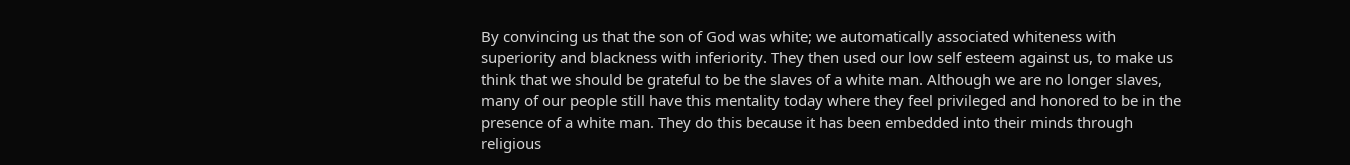By convincing us that the son of God was white; we automatically associated whiteness with superiority and blackness with inferiority. They then used our low self esteem against us, to make us think that we should be grateful to be the slaves of a white man. Although we are no longer slaves, many of our people still have this mentality today where they feel privileged and honored to be in the presence of a white man. They do this because it has been embedded into their minds through religious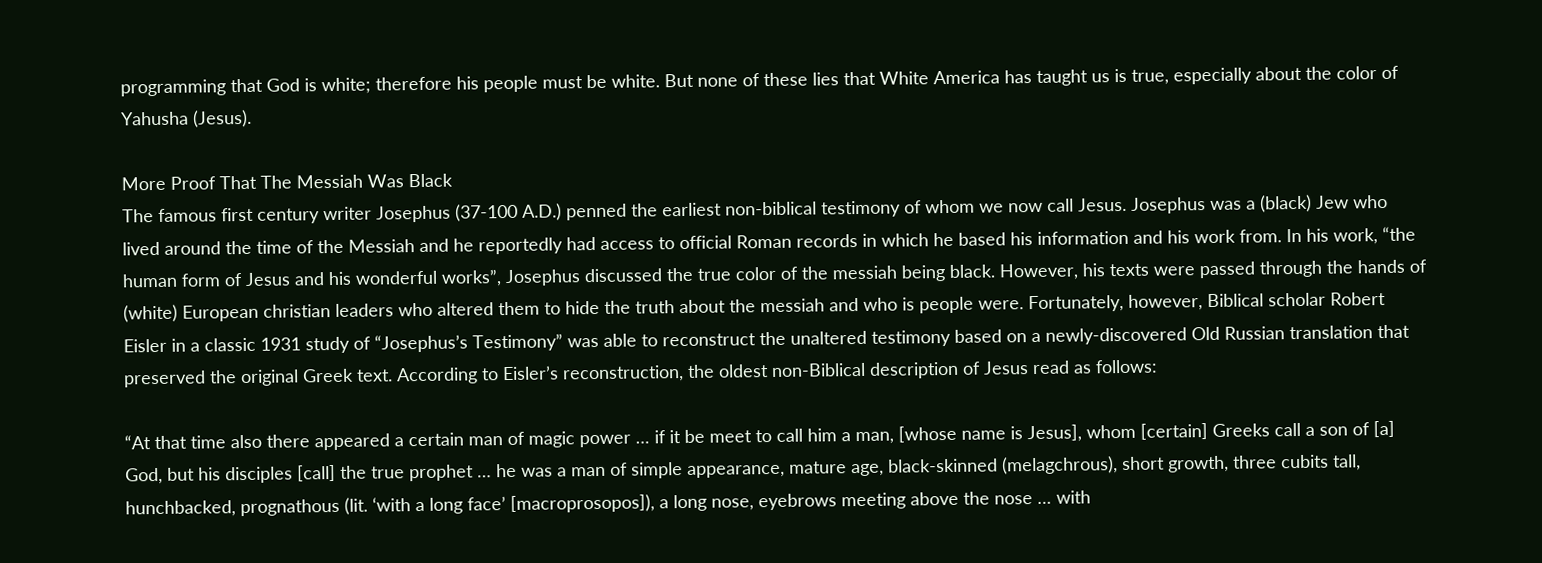programming that God is white; therefore his people must be white. But none of these lies that White America has taught us is true, especially about the color of Yahusha (Jesus).

More Proof That The Messiah Was Black
The famous first century writer Josephus (37-100 A.D.) penned the earliest non-biblical testimony of whom we now call Jesus. Josephus was a (black) Jew who lived around the time of the Messiah and he reportedly had access to official Roman records in which he based his information and his work from. In his work, “the human form of Jesus and his wonderful works”, Josephus discussed the true color of the messiah being black. However, his texts were passed through the hands of (white) European christian leaders who altered them to hide the truth about the messiah and who is people were. Fortunately, however, Biblical scholar Robert Eisler in a classic 1931 study of “Josephus’s Testimony” was able to reconstruct the unaltered testimony based on a newly-discovered Old Russian translation that preserved the original Greek text. According to Eisler’s reconstruction, the oldest non-Biblical description of Jesus read as follows:

“At that time also there appeared a certain man of magic power … if it be meet to call him a man, [whose name is Jesus], whom [certain] Greeks call a son of [a] God, but his disciples [call] the true prophet … he was a man of simple appearance, mature age, black-skinned (melagchrous), short growth, three cubits tall, hunchbacked, prognathous (lit. ‘with a long face’ [macroprosopos]), a long nose, eyebrows meeting above the nose … with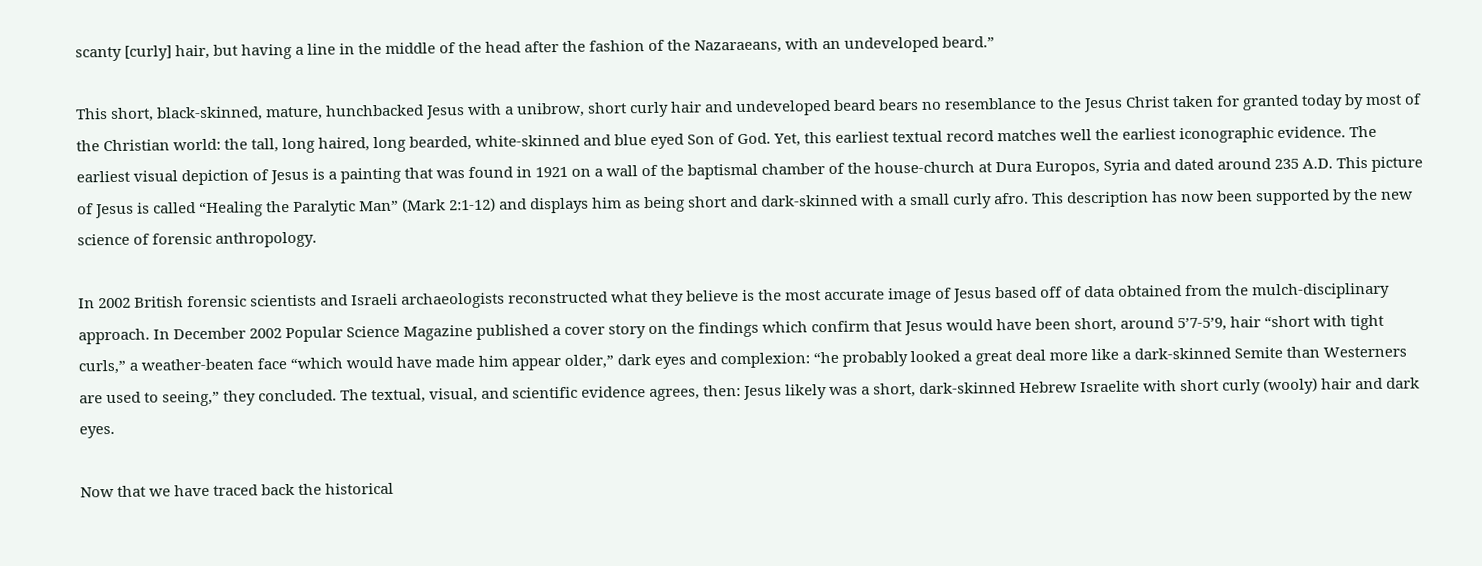scanty [curly] hair, but having a line in the middle of the head after the fashion of the Nazaraeans, with an undeveloped beard.”

This short, black-skinned, mature, hunchbacked Jesus with a unibrow, short curly hair and undeveloped beard bears no resemblance to the Jesus Christ taken for granted today by most of the Christian world: the tall, long haired, long bearded, white-skinned and blue eyed Son of God. Yet, this earliest textual record matches well the earliest iconographic evidence. The earliest visual depiction of Jesus is a painting that was found in 1921 on a wall of the baptismal chamber of the house-church at Dura Europos, Syria and dated around 235 A.D. This picture of Jesus is called “Healing the Paralytic Man” (Mark 2:1-12) and displays him as being short and dark-skinned with a small curly afro. This description has now been supported by the new science of forensic anthropology.

In 2002 British forensic scientists and Israeli archaeologists reconstructed what they believe is the most accurate image of Jesus based off of data obtained from the mulch-disciplinary approach. In December 2002 Popular Science Magazine published a cover story on the findings which confirm that Jesus would have been short, around 5’7-5’9, hair “short with tight curls,” a weather-beaten face “which would have made him appear older,” dark eyes and complexion: “he probably looked a great deal more like a dark-skinned Semite than Westerners are used to seeing,” they concluded. The textual, visual, and scientific evidence agrees, then: Jesus likely was a short, dark-skinned Hebrew Israelite with short curly (wooly) hair and dark eyes.

Now that we have traced back the historical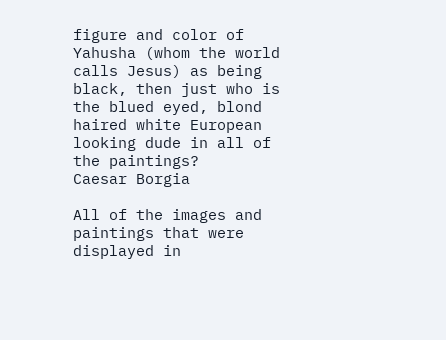figure and color of Yahusha (whom the world calls Jesus) as being black, then just who is the blued eyed, blond haired white European looking dude in all of the paintings?
Caesar Borgia

All of the images and paintings that were displayed in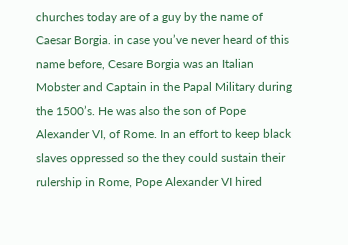churches today are of a guy by the name of Caesar Borgia. in case you’ve never heard of this name before, Cesare Borgia was an Italian Mobster and Captain in the Papal Military during the 1500’s. He was also the son of Pope Alexander VI, of Rome. In an effort to keep black slaves oppressed so the they could sustain their rulership in Rome, Pope Alexander VI hired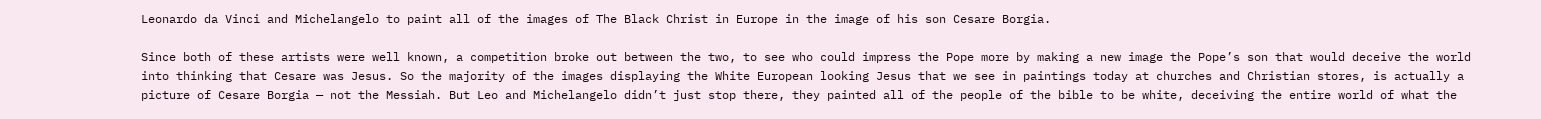Leonardo da Vinci and Michelangelo to paint all of the images of The Black Christ in Europe in the image of his son Cesare Borgia.

Since both of these artists were well known, a competition broke out between the two, to see who could impress the Pope more by making a new image the Pope’s son that would deceive the world into thinking that Cesare was Jesus. So the majority of the images displaying the White European looking Jesus that we see in paintings today at churches and Christian stores, is actually a picture of Cesare Borgia — not the Messiah. But Leo and Michelangelo didn’t just stop there, they painted all of the people of the bible to be white, deceiving the entire world of what the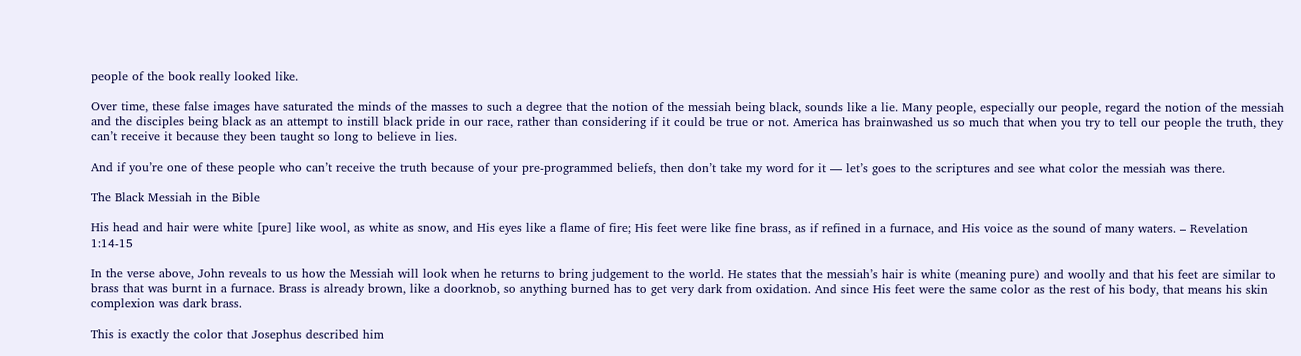people of the book really looked like.

Over time, these false images have saturated the minds of the masses to such a degree that the notion of the messiah being black, sounds like a lie. Many people, especially our people, regard the notion of the messiah and the disciples being black as an attempt to instill black pride in our race, rather than considering if it could be true or not. America has brainwashed us so much that when you try to tell our people the truth, they can’t receive it because they been taught so long to believe in lies.

And if you’re one of these people who can’t receive the truth because of your pre-programmed beliefs, then don’t take my word for it — let’s goes to the scriptures and see what color the messiah was there.

The Black Messiah in the Bible

His head and hair were white [pure] like wool, as white as snow, and His eyes like a flame of fire; His feet were like fine brass, as if refined in a furnace, and His voice as the sound of many waters. – Revelation 1:14-15

In the verse above, John reveals to us how the Messiah will look when he returns to bring judgement to the world. He states that the messiah’s hair is white (meaning pure) and woolly and that his feet are similar to brass that was burnt in a furnace. Brass is already brown, like a doorknob, so anything burned has to get very dark from oxidation. And since His feet were the same color as the rest of his body, that means his skin complexion was dark brass.

This is exactly the color that Josephus described him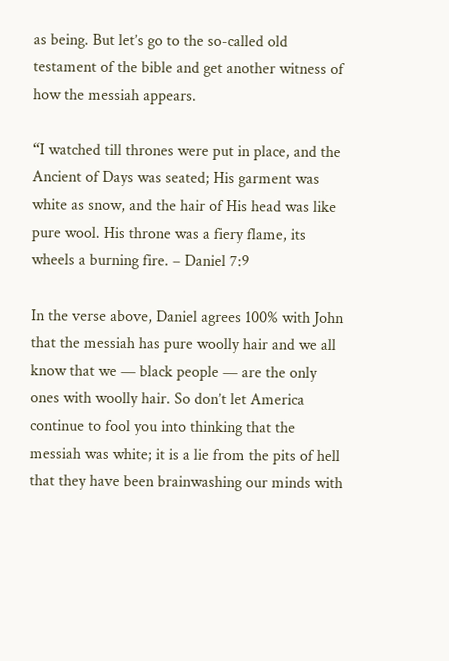as being. But let’s go to the so-called old testament of the bible and get another witness of how the messiah appears.

“I watched till thrones were put in place, and the Ancient of Days was seated; His garment was white as snow, and the hair of His head was like pure wool. His throne was a fiery flame, its wheels a burning fire. – Daniel 7:9

In the verse above, Daniel agrees 100% with John that the messiah has pure woolly hair and we all know that we — black people — are the only ones with woolly hair. So don’t let America continue to fool you into thinking that the messiah was white; it is a lie from the pits of hell that they have been brainwashing our minds with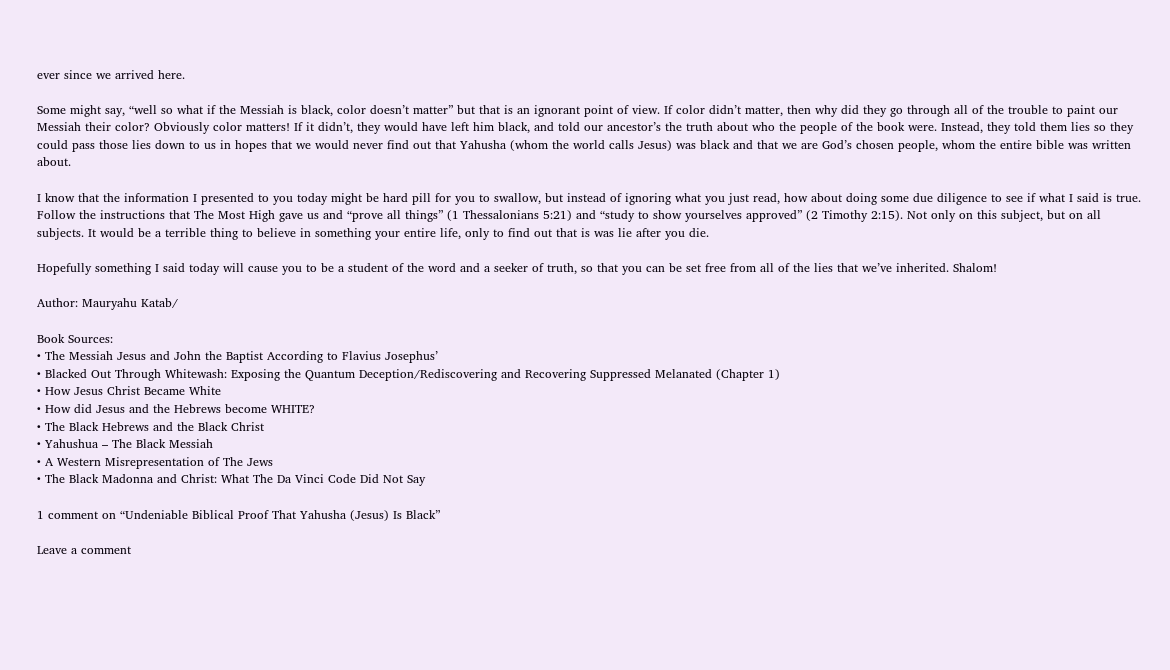ever since we arrived here.

Some might say, “well so what if the Messiah is black, color doesn’t matter” but that is an ignorant point of view. If color didn’t matter, then why did they go through all of the trouble to paint our Messiah their color? Obviously color matters! If it didn’t, they would have left him black, and told our ancestor’s the truth about who the people of the book were. Instead, they told them lies so they could pass those lies down to us in hopes that we would never find out that Yahusha (whom the world calls Jesus) was black and that we are God’s chosen people, whom the entire bible was written about.

I know that the information I presented to you today might be hard pill for you to swallow, but instead of ignoring what you just read, how about doing some due diligence to see if what I said is true. Follow the instructions that The Most High gave us and “prove all things” (1 Thessalonians 5:21) and “study to show yourselves approved” (2 Timothy 2:15). Not only on this subject, but on all subjects. It would be a terrible thing to believe in something your entire life, only to find out that is was lie after you die.

Hopefully something I said today will cause you to be a student of the word and a seeker of truth, so that you can be set free from all of the lies that we’ve inherited. Shalom!

Author: Mauryahu Katab/

Book Sources:
• The Messiah Jesus and John the Baptist According to Flavius Josephus’
• Blacked Out Through Whitewash: Exposing the Quantum Deception/Rediscovering and Recovering Suppressed Melanated (Chapter 1)
• How Jesus Christ Became White
• How did Jesus and the Hebrews become WHITE?
• The Black Hebrews and the Black Christ
• Yahushua – The Black Messiah
• A Western Misrepresentation of The Jews
• The Black Madonna and Christ: What The Da Vinci Code Did Not Say

1 comment on “Undeniable Biblical Proof That Yahusha (Jesus) Is Black”

Leave a comment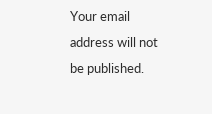Your email address will not be published.